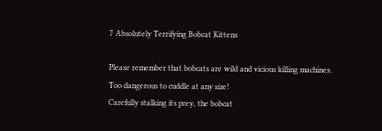7 Absolutely Terrifying Bobcat Kittens

Please remember that bobcats are wild and vicious killing machines. Too dangerous to cuddle at any size!
Carefully stalking its prey, the bobcat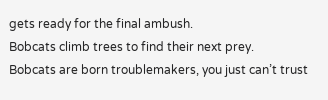gets ready for the final ambush.
Bobcats climb trees to find their next prey.
Bobcats are born troublemakers, you just can’t trust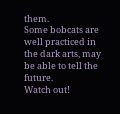them.
Some bobcats are well practiced in the dark arts, may be able to tell the future.
Watch out!